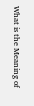What is the Meaning of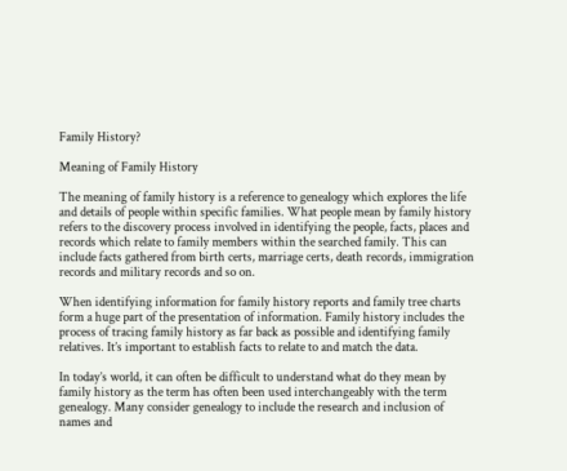Family History?

Meaning of Family History

The meaning of family history is a reference to genealogy which explores the life and details of people within specific families. What people mean by family history refers to the discovery process involved in identifying the people, facts, places and records which relate to family members within the searched family. This can include facts gathered from birth certs, marriage certs, death records, immigration records and military records and so on.

When identifying information for family history reports and family tree charts form a huge part of the presentation of information. Family history includes the process of tracing family history as far back as possible and identifying family relatives. It’s important to establish facts to relate to and match the data.

In today’s world, it can often be difficult to understand what do they mean by family history as the term has often been used interchangeably with the term genealogy. Many consider genealogy to include the research and inclusion of names and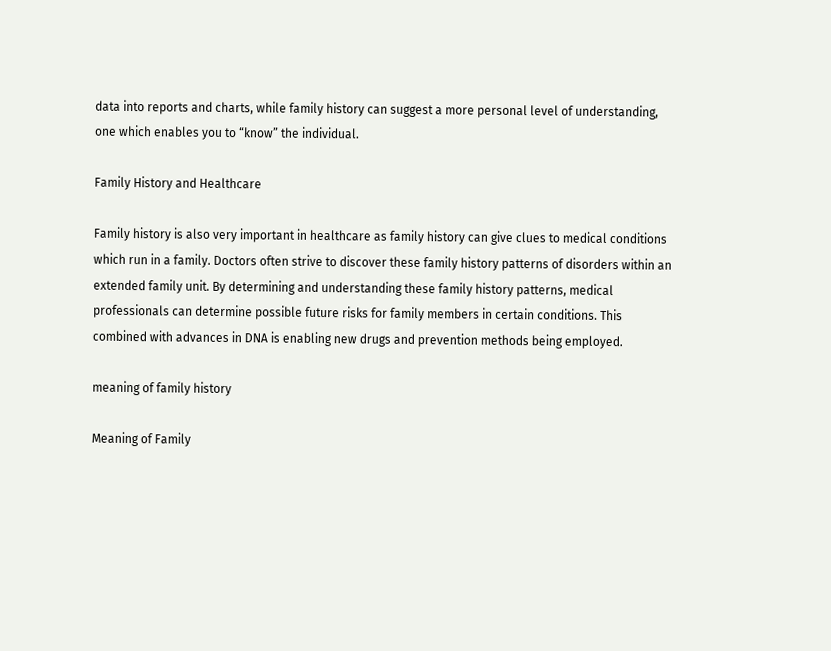data into reports and charts, while family history can suggest a more personal level of understanding, one which enables you to “know” the individual.

Family History and Healthcare

Family history is also very important in healthcare as family history can give clues to medical conditions which run in a family. Doctors often strive to discover these family history patterns of disorders within an extended family unit. By determining and understanding these family history patterns, medical professionals can determine possible future risks for family members in certain conditions. This combined with advances in DNA is enabling new drugs and prevention methods being employed.

meaning of family history

Meaning of Family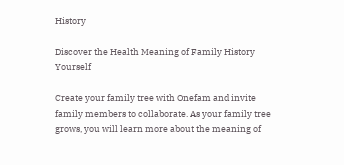History

Discover the Health Meaning of Family History Yourself

Create your family tree with Onefam and invite family members to collaborate. As your family tree grows, you will learn more about the meaning of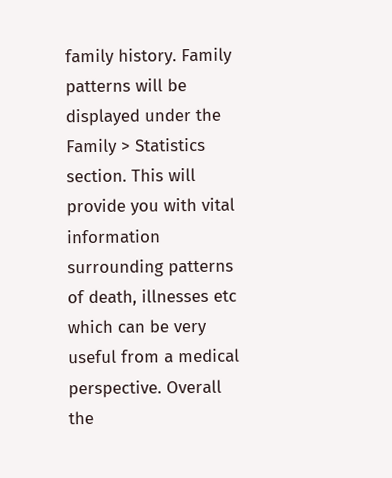family history. Family patterns will be displayed under the Family > Statistics section. This will provide you with vital information surrounding patterns of death, illnesses etc which can be very useful from a medical perspective. Overall the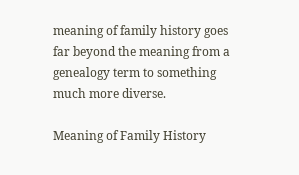meaning of family history goes far beyond the meaning from a genealogy term to something much more diverse.

Meaning of Family History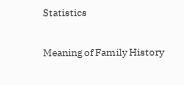Statistics

Meaning of Family History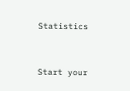Statistics


Start your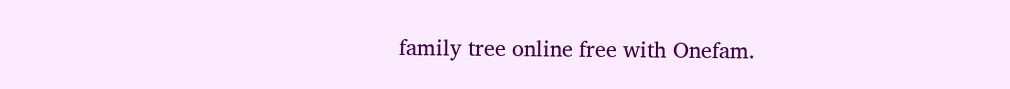family tree online free with Onefam.